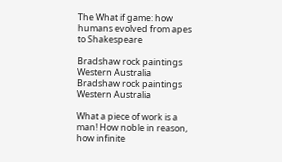The What if game: how humans evolved from apes to Shakespeare

Bradshaw rock paintings  Western Australia
Bradshaw rock paintings
Western Australia

What a piece of work is a man! How noble in reason, how infinite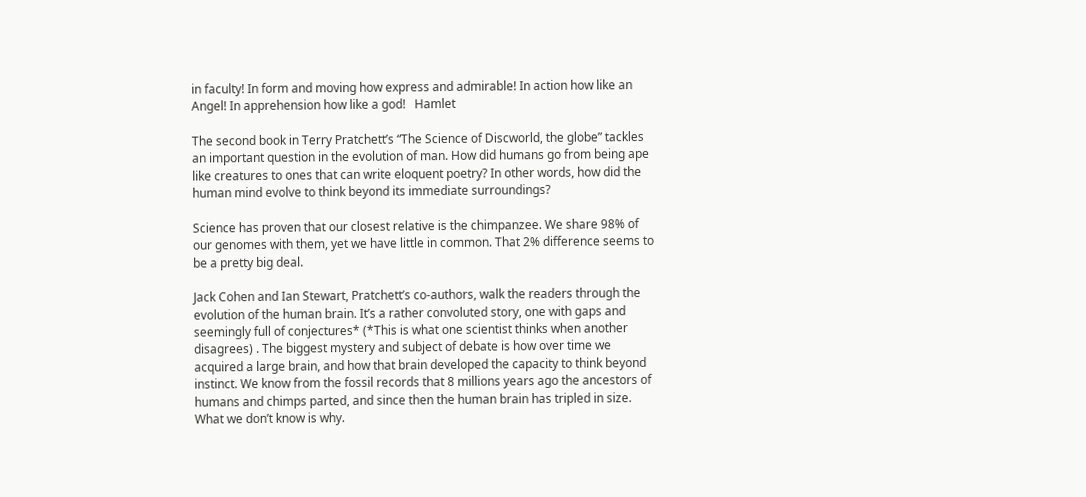in faculty! In form and moving how express and admirable! In action how like an Angel! In apprehension how like a god!   Hamlet

The second book in Terry Pratchett’s “The Science of Discworld, the globe” tackles an important question in the evolution of man. How did humans go from being ape like creatures to ones that can write eloquent poetry? In other words, how did the human mind evolve to think beyond its immediate surroundings?

Science has proven that our closest relative is the chimpanzee. We share 98% of our genomes with them, yet we have little in common. That 2% difference seems to be a pretty big deal.

Jack Cohen and Ian Stewart, Pratchett’s co-authors, walk the readers through the evolution of the human brain. It’s a rather convoluted story, one with gaps and seemingly full of conjectures* (*This is what one scientist thinks when another disagrees) . The biggest mystery and subject of debate is how over time we acquired a large brain, and how that brain developed the capacity to think beyond instinct. We know from the fossil records that 8 millions years ago the ancestors of humans and chimps parted, and since then the human brain has tripled in size. What we don’t know is why.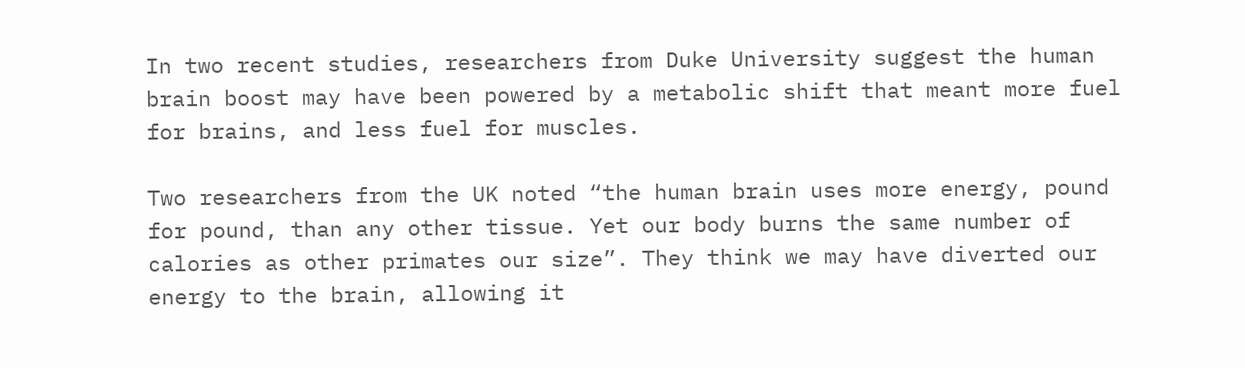In two recent studies, researchers from Duke University suggest the human brain boost may have been powered by a metabolic shift that meant more fuel for brains, and less fuel for muscles.

Two researchers from the UK noted “the human brain uses more energy, pound for pound, than any other tissue. Yet our body burns the same number of calories as other primates our size”. They think we may have diverted our energy to the brain, allowing it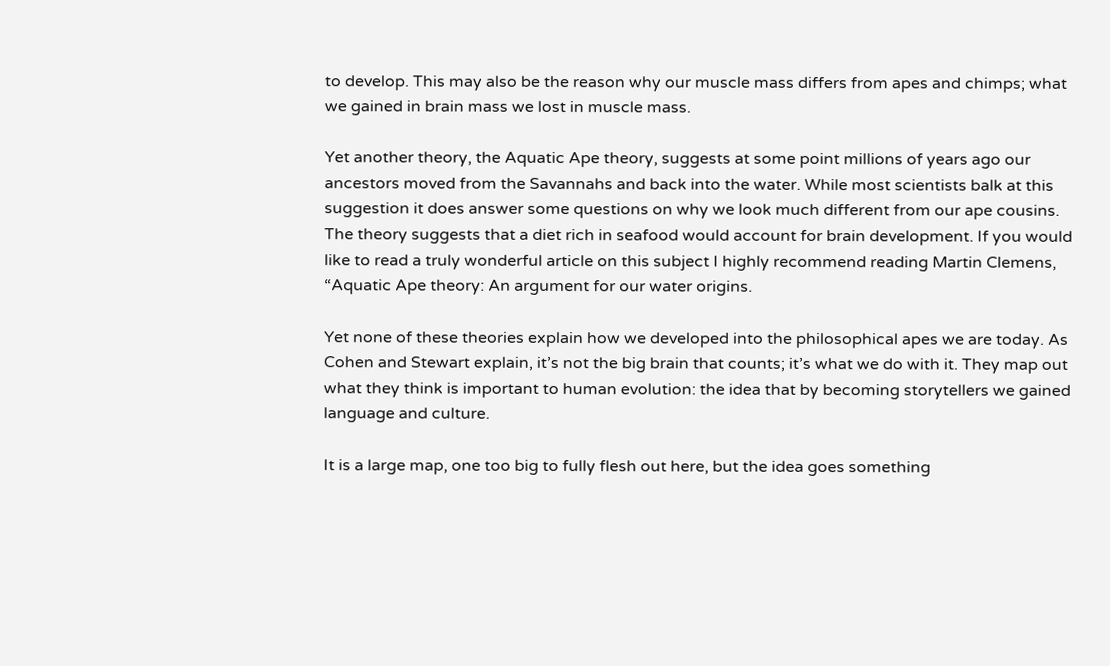to develop. This may also be the reason why our muscle mass differs from apes and chimps; what we gained in brain mass we lost in muscle mass.

Yet another theory, the Aquatic Ape theory, suggests at some point millions of years ago our ancestors moved from the Savannahs and back into the water. While most scientists balk at this suggestion it does answer some questions on why we look much different from our ape cousins. The theory suggests that a diet rich in seafood would account for brain development. If you would like to read a truly wonderful article on this subject I highly recommend reading Martin Clemens, “Aquatic Ape theory: An argument for our water origins.

Yet none of these theories explain how we developed into the philosophical apes we are today. As Cohen and Stewart explain, it’s not the big brain that counts; it’s what we do with it. They map out what they think is important to human evolution: the idea that by becoming storytellers we gained language and culture.

It is a large map, one too big to fully flesh out here, but the idea goes something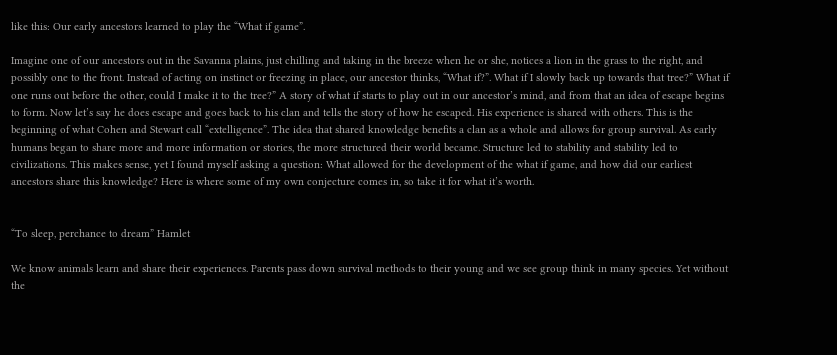like this: Our early ancestors learned to play the “What if game”.

Imagine one of our ancestors out in the Savanna plains, just chilling and taking in the breeze when he or she, notices a lion in the grass to the right, and possibly one to the front. Instead of acting on instinct or freezing in place, our ancestor thinks, “What if?”. What if I slowly back up towards that tree?” What if one runs out before the other, could I make it to the tree?” A story of what if starts to play out in our ancestor’s mind, and from that an idea of escape begins to form. Now let’s say he does escape and goes back to his clan and tells the story of how he escaped. His experience is shared with others. This is the beginning of what Cohen and Stewart call “extelligence”. The idea that shared knowledge benefits a clan as a whole and allows for group survival. As early humans began to share more and more information or stories, the more structured their world became. Structure led to stability and stability led to civilizations. This makes sense, yet I found myself asking a question: What allowed for the development of the what if game, and how did our earliest ancestors share this knowledge? Here is where some of my own conjecture comes in, so take it for what it’s worth.


“To sleep, perchance to dream” Hamlet

We know animals learn and share their experiences. Parents pass down survival methods to their young and we see group think in many species. Yet without the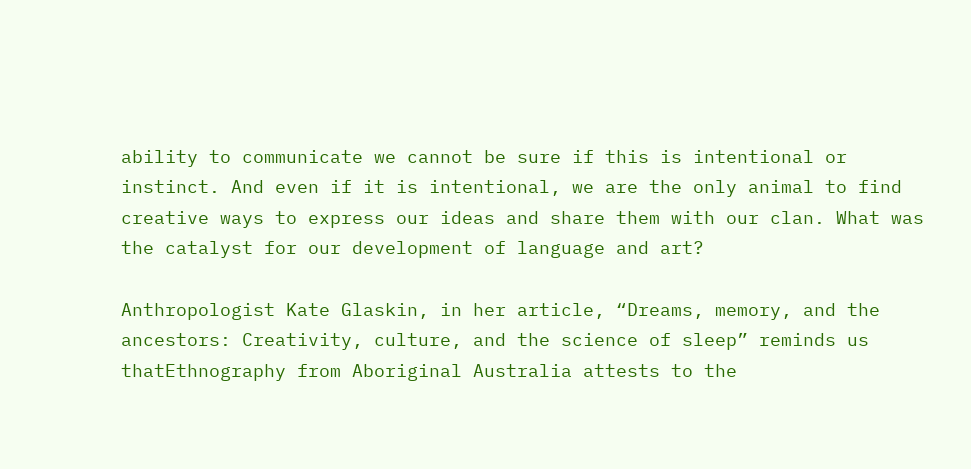ability to communicate we cannot be sure if this is intentional or instinct. And even if it is intentional, we are the only animal to find creative ways to express our ideas and share them with our clan. What was the catalyst for our development of language and art?

Anthropologist Kate Glaskin, in her article, “Dreams, memory, and the ancestors: Creativity, culture, and the science of sleep” reminds us thatEthnography from Aboriginal Australia attests to the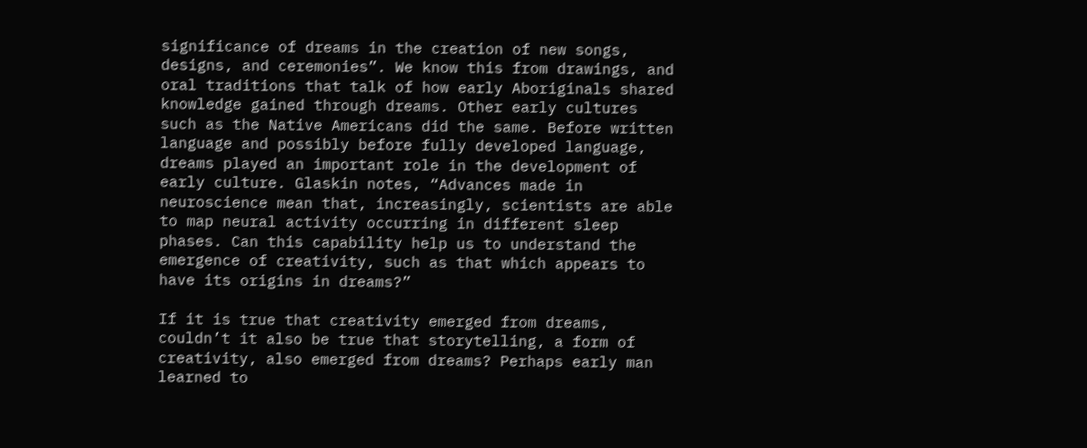significance of dreams in the creation of new songs, designs, and ceremonies”. We know this from drawings, and oral traditions that talk of how early Aboriginals shared knowledge gained through dreams. Other early cultures such as the Native Americans did the same. Before written language and possibly before fully developed language, dreams played an important role in the development of early culture. Glaskin notes, “Advances made in neuroscience mean that, increasingly, scientists are able to map neural activity occurring in different sleep phases. Can this capability help us to understand the emergence of creativity, such as that which appears to have its origins in dreams?”

If it is true that creativity emerged from dreams, couldn’t it also be true that storytelling, a form of creativity, also emerged from dreams? Perhaps early man learned to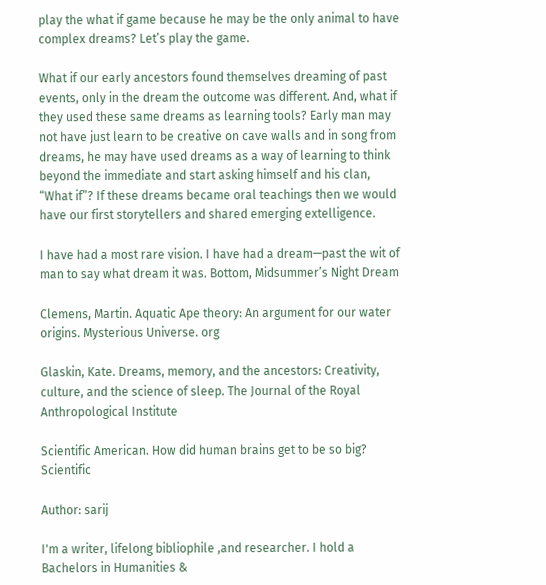play the what if game because he may be the only animal to have complex dreams? Let’s play the game.

What if our early ancestors found themselves dreaming of past events, only in the dream the outcome was different. And, what if they used these same dreams as learning tools? Early man may not have just learn to be creative on cave walls and in song from dreams, he may have used dreams as a way of learning to think beyond the immediate and start asking himself and his clan, “What if”? If these dreams became oral teachings then we would have our first storytellers and shared emerging extelligence.

I have had a most rare vision. I have had a dream—past the wit of man to say what dream it was. Bottom, Midsummer’s Night Dream

Clemens, Martin. Aquatic Ape theory: An argument for our water origins. Mysterious Universe. org

Glaskin, Kate. Dreams, memory, and the ancestors: Creativity, culture, and the science of sleep. The Journal of the Royal Anthropological Institute

Scientific American. How did human brains get to be so big? Scientific

Author: sarij

I'm a writer, lifelong bibliophile ,and researcher. I hold a Bachelors in Humanities &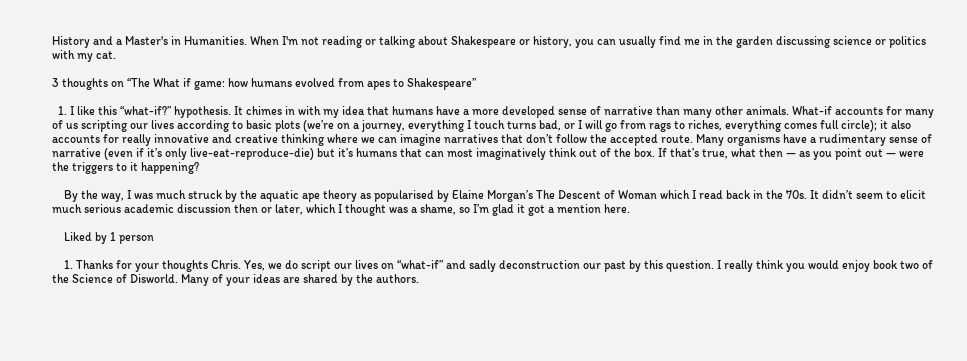History and a Master's in Humanities. When I'm not reading or talking about Shakespeare or history, you can usually find me in the garden discussing science or politics with my cat.

3 thoughts on “The What if game: how humans evolved from apes to Shakespeare”

  1. I like this “what-if?” hypothesis. It chimes in with my idea that humans have a more developed sense of narrative than many other animals. What-if accounts for many of us scripting our lives according to basic plots (we’re on a journey, everything I touch turns bad, or I will go from rags to riches, everything comes full circle); it also accounts for really innovative and creative thinking where we can imagine narratives that don’t follow the accepted route. Many organisms have a rudimentary sense of narrative (even if it’s only live-eat-reproduce-die) but it’s humans that can most imaginatively think out of the box. If that’s true, what then — as you point out — were the triggers to it happening?

    By the way, I was much struck by the aquatic ape theory as popularised by Elaine Morgan’s The Descent of Woman which I read back in the 70s. It didn’t seem to elicit much serious academic discussion then or later, which I thought was a shame, so I’m glad it got a mention here.

    Liked by 1 person

    1. Thanks for your thoughts Chris. Yes, we do script our lives on “what-if” and sadly deconstruction our past by this question. I really think you would enjoy book two of the Science of Disworld. Many of your ideas are shared by the authors.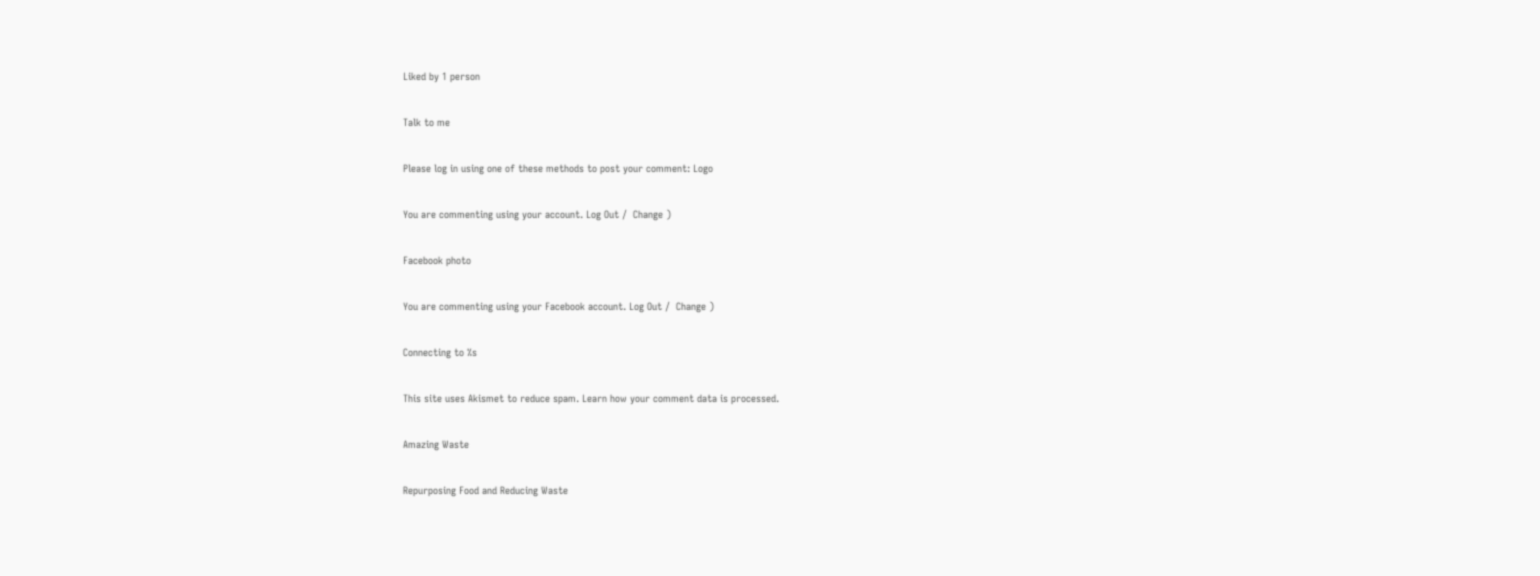Liked by 1 person

Talk to me

Please log in using one of these methods to post your comment: Logo

You are commenting using your account. Log Out /  Change )

Facebook photo

You are commenting using your Facebook account. Log Out /  Change )

Connecting to %s

This site uses Akismet to reduce spam. Learn how your comment data is processed.

Amazing Waste

Repurposing Food and Reducing Waste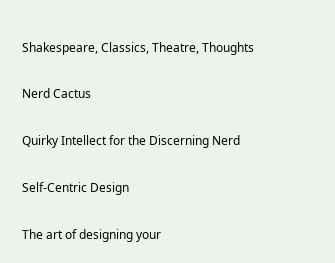Shakespeare, Classics, Theatre, Thoughts

Nerd Cactus

Quirky Intellect for the Discerning Nerd

Self-Centric Design

The art of designing your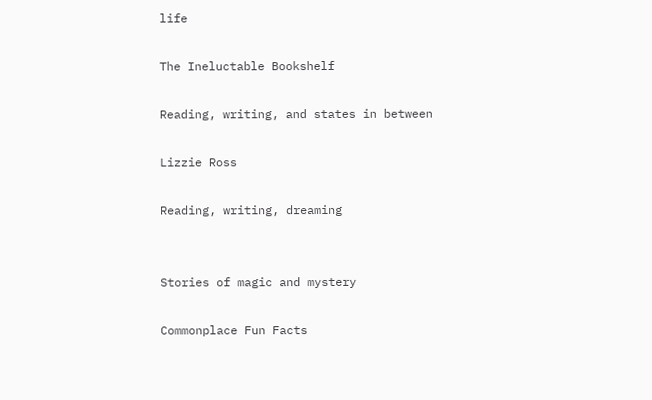life

The Ineluctable Bookshelf

Reading, writing, and states in between

Lizzie Ross

Reading, writing, dreaming


Stories of magic and mystery

Commonplace Fun Facts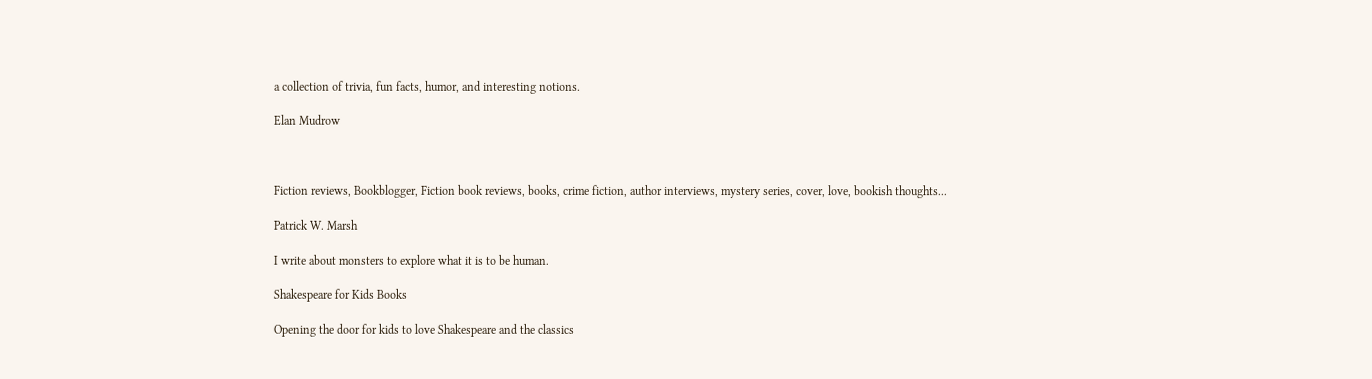a collection of trivia, fun facts, humor, and interesting notions.

Elan Mudrow



Fiction reviews, Bookblogger, Fiction book reviews, books, crime fiction, author interviews, mystery series, cover, love, bookish thoughts...

Patrick W. Marsh

I write about monsters to explore what it is to be human.

Shakespeare for Kids Books

Opening the door for kids to love Shakespeare and the classics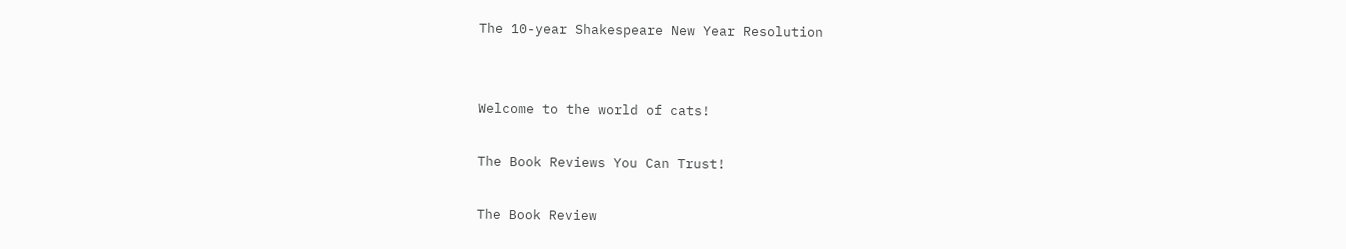The 10-year Shakespeare New Year Resolution


Welcome to the world of cats!

The Book Reviews You Can Trust!

The Book Review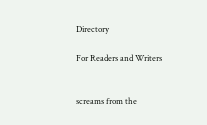Directory

For Readers and Writers


screams from the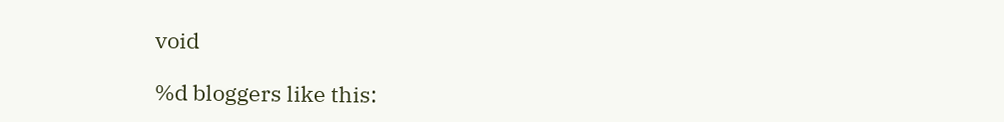void

%d bloggers like this: